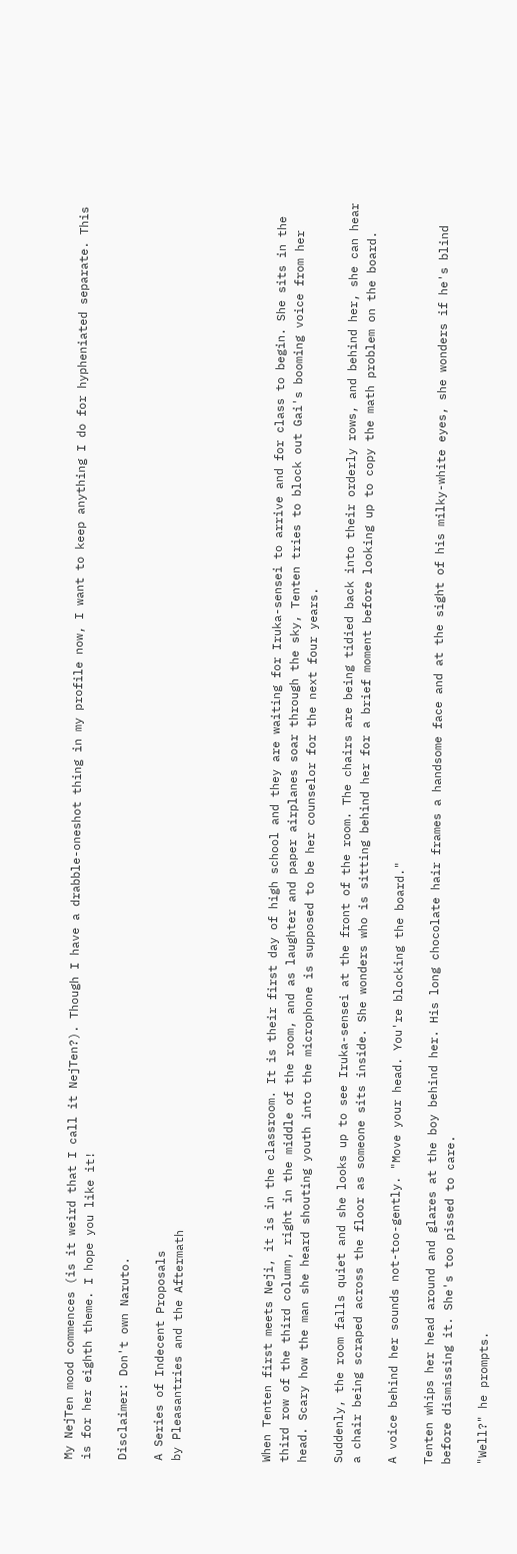My NejTen mood commences (is it weird that I call it NejTen?). Though I have a drabble-oneshot thing in my profile now, I want to keep anything I do for hypheniated separate. This is for her eighth theme. I hope you like it!

Disclaimer: Don't own Naruto.

A Series of Indecent Proposals
by Pleasantries and the Aftermath




When Tenten first meets Neji, it is in the classroom. It is their first day of high school and they are waiting for Iruka-sensei to arrive and for class to begin. She sits in the third row of the third column, right in the middle of the room, and as laughter and paper airplanes soar through the sky, Tenten tries to block out Gai's booming voice from her head. Scary how the man she heard shouting youth into the microphone is supposed to be her counselor for the next four years.

Suddenly, the room falls quiet and she looks up to see Iruka-sensei at the front of the room. The chairs are being tidied back into their orderly rows, and behind her, she can hear a chair being scraped across the floor as someone sits inside. She wonders who is sitting behind her for a brief moment before looking up to copy the math problem on the board.

A voice behind her sounds not-too-gently. "Move your head. You're blocking the board."

Tenten whips her head around and glares at the boy behind her. His long chocolate hair frames a handsome face and at the sight of his milky-white eyes, she wonders if he's blind before dismissing it. She's too pissed to care.

"Well?" he prompts.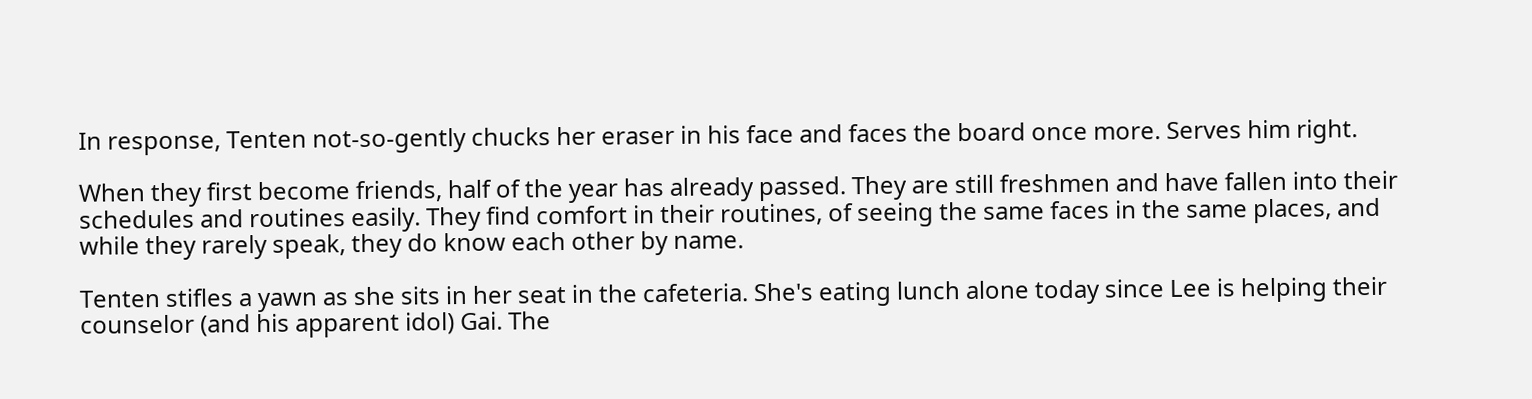In response, Tenten not-so-gently chucks her eraser in his face and faces the board once more. Serves him right.

When they first become friends, half of the year has already passed. They are still freshmen and have fallen into their schedules and routines easily. They find comfort in their routines, of seeing the same faces in the same places, and while they rarely speak, they do know each other by name.

Tenten stifles a yawn as she sits in her seat in the cafeteria. She's eating lunch alone today since Lee is helping their counselor (and his apparent idol) Gai. The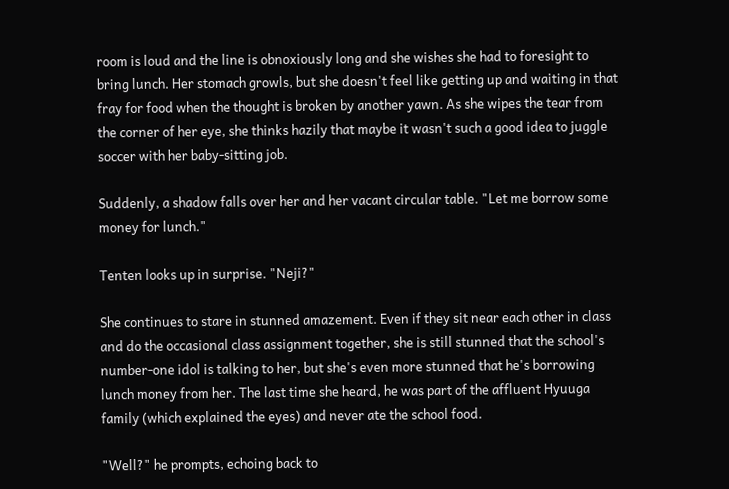room is loud and the line is obnoxiously long and she wishes she had to foresight to bring lunch. Her stomach growls, but she doesn't feel like getting up and waiting in that fray for food when the thought is broken by another yawn. As she wipes the tear from the corner of her eye, she thinks hazily that maybe it wasn't such a good idea to juggle soccer with her baby-sitting job.

Suddenly, a shadow falls over her and her vacant circular table. "Let me borrow some money for lunch."

Tenten looks up in surprise. "Neji?"

She continues to stare in stunned amazement. Even if they sit near each other in class and do the occasional class assignment together, she is still stunned that the school's number-one idol is talking to her, but she's even more stunned that he's borrowing lunch money from her. The last time she heard, he was part of the affluent Hyuuga family (which explained the eyes) and never ate the school food.

"Well?" he prompts, echoing back to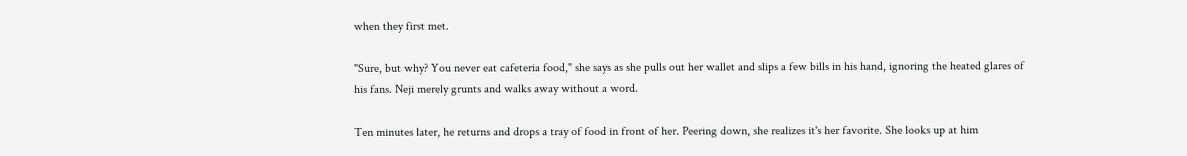when they first met.

"Sure, but why? You never eat cafeteria food," she says as she pulls out her wallet and slips a few bills in his hand, ignoring the heated glares of his fans. Neji merely grunts and walks away without a word.

Ten minutes later, he returns and drops a tray of food in front of her. Peering down, she realizes it's her favorite. She looks up at him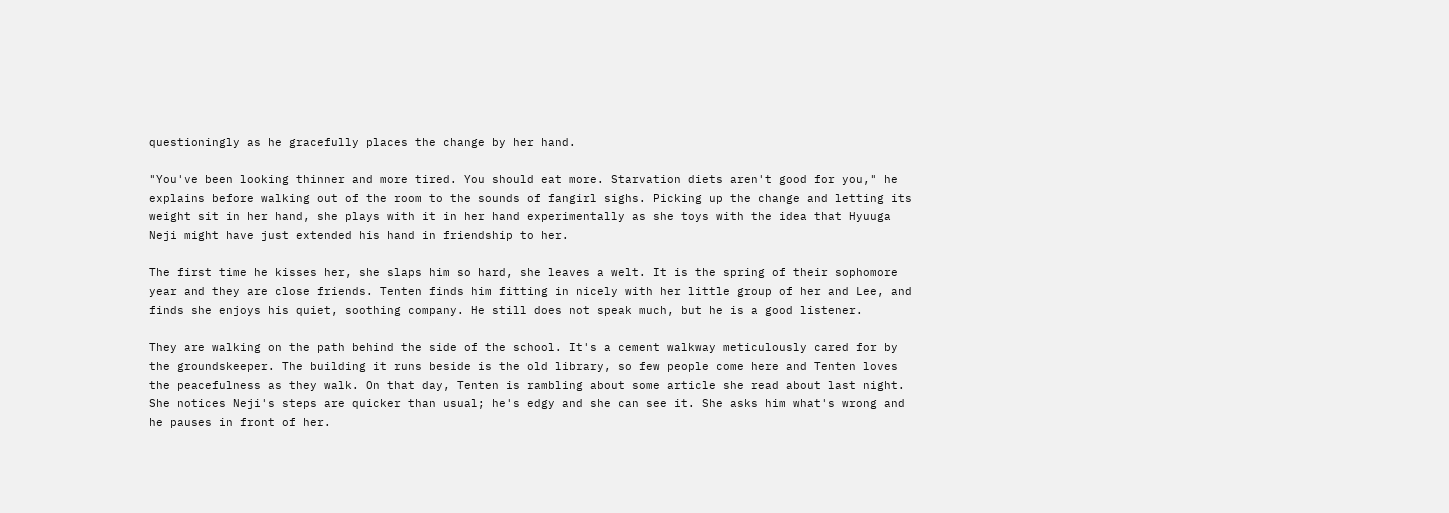questioningly as he gracefully places the change by her hand.

"You've been looking thinner and more tired. You should eat more. Starvation diets aren't good for you," he explains before walking out of the room to the sounds of fangirl sighs. Picking up the change and letting its weight sit in her hand, she plays with it in her hand experimentally as she toys with the idea that Hyuuga Neji might have just extended his hand in friendship to her.

The first time he kisses her, she slaps him so hard, she leaves a welt. It is the spring of their sophomore year and they are close friends. Tenten finds him fitting in nicely with her little group of her and Lee, and finds she enjoys his quiet, soothing company. He still does not speak much, but he is a good listener.

They are walking on the path behind the side of the school. It's a cement walkway meticulously cared for by the groundskeeper. The building it runs beside is the old library, so few people come here and Tenten loves the peacefulness as they walk. On that day, Tenten is rambling about some article she read about last night. She notices Neji's steps are quicker than usual; he's edgy and she can see it. She asks him what's wrong and he pauses in front of her.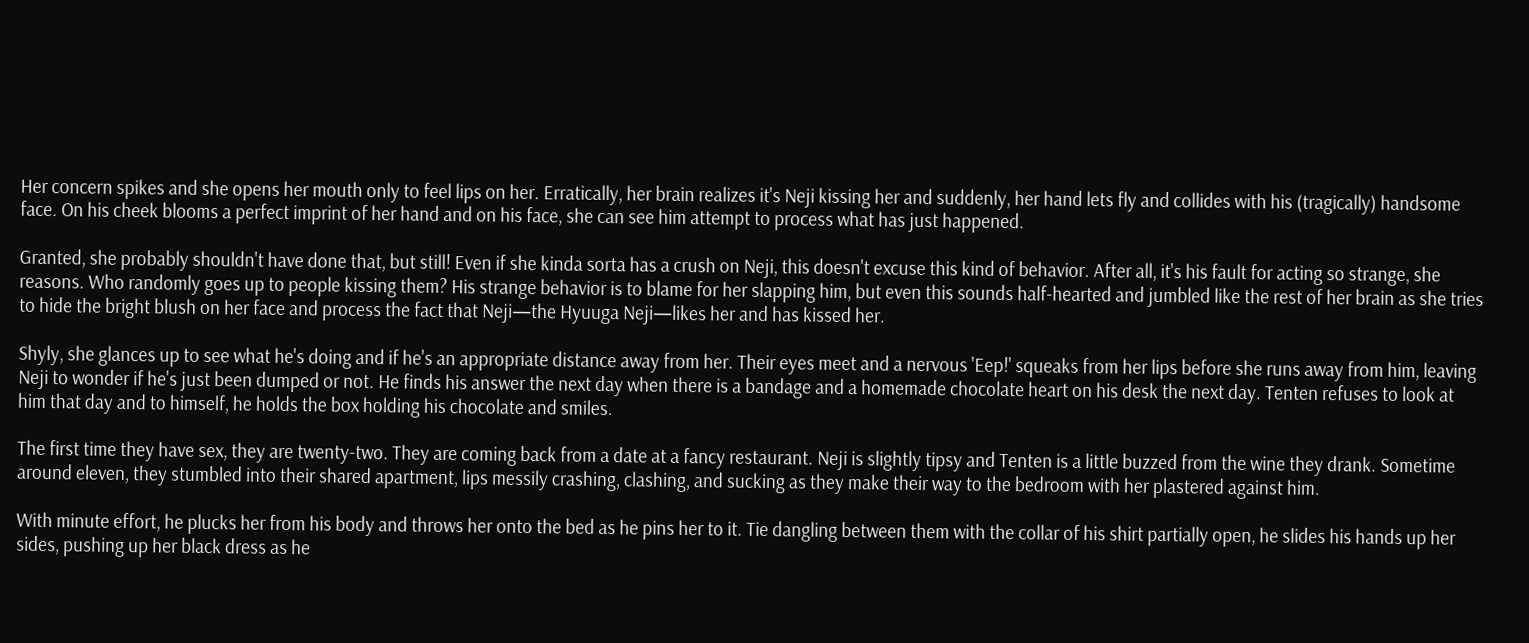Her concern spikes and she opens her mouth only to feel lips on her. Erratically, her brain realizes it's Neji kissing her and suddenly, her hand lets fly and collides with his (tragically) handsome face. On his cheek blooms a perfect imprint of her hand and on his face, she can see him attempt to process what has just happened.

Granted, she probably shouldn't have done that, but still! Even if she kinda sorta has a crush on Neji, this doesn't excuse this kind of behavior. After all, it's his fault for acting so strange, she reasons. Who randomly goes up to people kissing them? His strange behavior is to blame for her slapping him, but even this sounds half-hearted and jumbled like the rest of her brain as she tries to hide the bright blush on her face and process the fact that Neji—the Hyuuga Neji—likes her and has kissed her.

Shyly, she glances up to see what he's doing and if he's an appropriate distance away from her. Their eyes meet and a nervous 'Eep!' squeaks from her lips before she runs away from him, leaving Neji to wonder if he's just been dumped or not. He finds his answer the next day when there is a bandage and a homemade chocolate heart on his desk the next day. Tenten refuses to look at him that day and to himself, he holds the box holding his chocolate and smiles.

The first time they have sex, they are twenty-two. They are coming back from a date at a fancy restaurant. Neji is slightly tipsy and Tenten is a little buzzed from the wine they drank. Sometime around eleven, they stumbled into their shared apartment, lips messily crashing, clashing, and sucking as they make their way to the bedroom with her plastered against him.

With minute effort, he plucks her from his body and throws her onto the bed as he pins her to it. Tie dangling between them with the collar of his shirt partially open, he slides his hands up her sides, pushing up her black dress as he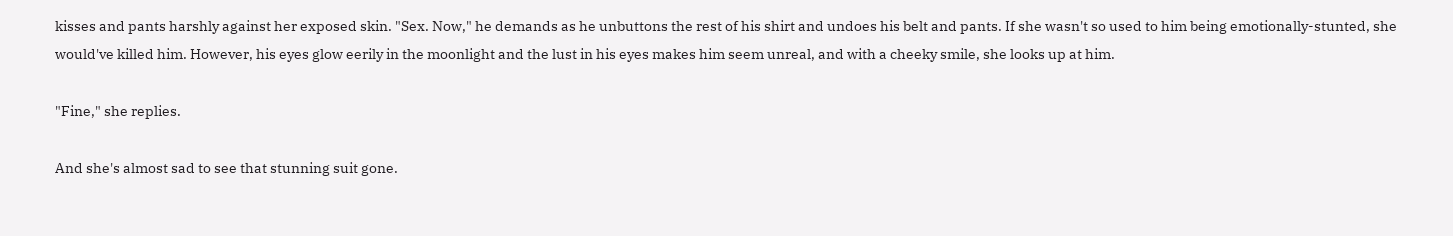kisses and pants harshly against her exposed skin. "Sex. Now," he demands as he unbuttons the rest of his shirt and undoes his belt and pants. If she wasn't so used to him being emotionally-stunted, she would've killed him. However, his eyes glow eerily in the moonlight and the lust in his eyes makes him seem unreal, and with a cheeky smile, she looks up at him.

"Fine," she replies.

And she's almost sad to see that stunning suit gone.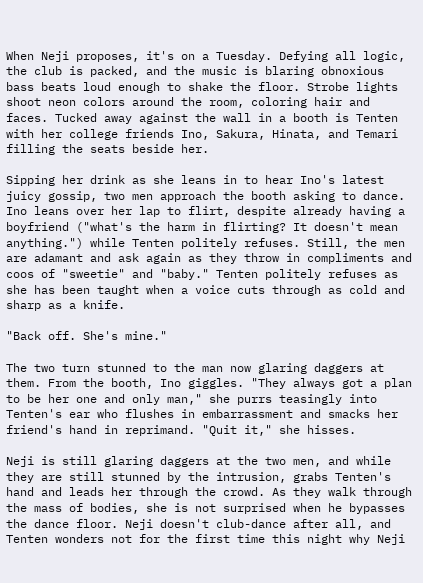When Neji proposes, it's on a Tuesday. Defying all logic, the club is packed, and the music is blaring obnoxious bass beats loud enough to shake the floor. Strobe lights shoot neon colors around the room, coloring hair and faces. Tucked away against the wall in a booth is Tenten with her college friends Ino, Sakura, Hinata, and Temari filling the seats beside her.

Sipping her drink as she leans in to hear Ino's latest juicy gossip, two men approach the booth asking to dance. Ino leans over her lap to flirt, despite already having a boyfriend ("what's the harm in flirting? It doesn't mean anything.") while Tenten politely refuses. Still, the men are adamant and ask again as they throw in compliments and coos of "sweetie" and "baby." Tenten politely refuses as she has been taught when a voice cuts through as cold and sharp as a knife.

"Back off. She's mine."

The two turn stunned to the man now glaring daggers at them. From the booth, Ino giggles. "They always got a plan to be her one and only man," she purrs teasingly into Tenten's ear who flushes in embarrassment and smacks her friend's hand in reprimand. "Quit it," she hisses.

Neji is still glaring daggers at the two men, and while they are still stunned by the intrusion, grabs Tenten's hand and leads her through the crowd. As they walk through the mass of bodies, she is not surprised when he bypasses the dance floor. Neji doesn't club-dance after all, and Tenten wonders not for the first time this night why Neji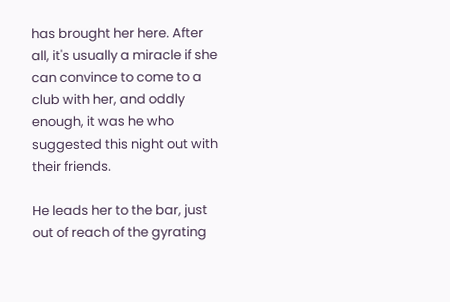has brought her here. After all, it's usually a miracle if she can convince to come to a club with her, and oddly enough, it was he who suggested this night out with their friends.

He leads her to the bar, just out of reach of the gyrating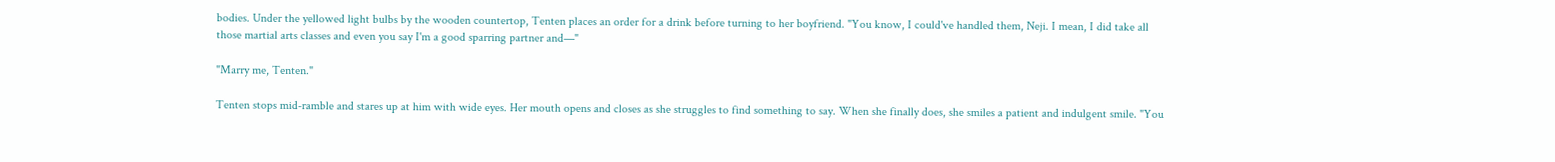bodies. Under the yellowed light bulbs by the wooden countertop, Tenten places an order for a drink before turning to her boyfriend. "You know, I could've handled them, Neji. I mean, I did take all those martial arts classes and even you say I'm a good sparring partner and—"

"Marry me, Tenten."

Tenten stops mid-ramble and stares up at him with wide eyes. Her mouth opens and closes as she struggles to find something to say. When she finally does, she smiles a patient and indulgent smile. "You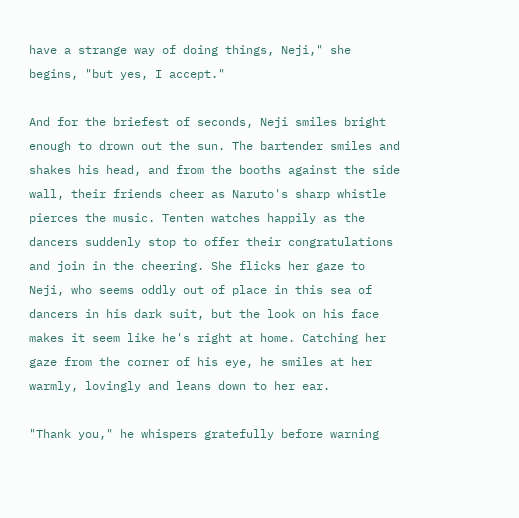have a strange way of doing things, Neji," she begins, "but yes, I accept."

And for the briefest of seconds, Neji smiles bright enough to drown out the sun. The bartender smiles and shakes his head, and from the booths against the side wall, their friends cheer as Naruto's sharp whistle pierces the music. Tenten watches happily as the dancers suddenly stop to offer their congratulations and join in the cheering. She flicks her gaze to Neji, who seems oddly out of place in this sea of dancers in his dark suit, but the look on his face makes it seem like he's right at home. Catching her gaze from the corner of his eye, he smiles at her warmly, lovingly and leans down to her ear.

"Thank you," he whispers gratefully before warning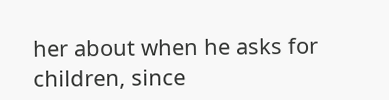her about when he asks for children, since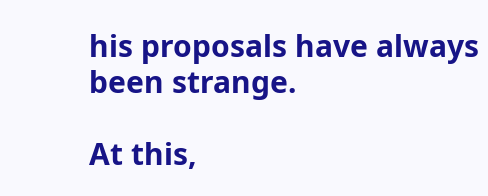his proposals have always been strange.

At this,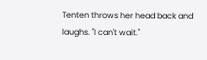Tenten throws her head back and laughs. "I can't wait."